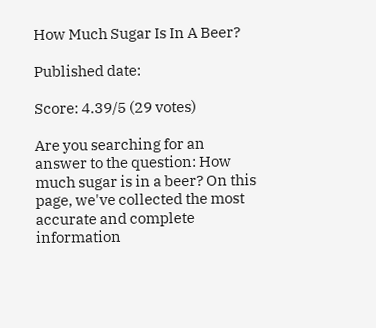How Much Sugar Is In A Beer?

Published date:

Score: 4.39/5 (29 votes)

Are you searching for an answer to the question: How much sugar is in a beer? On this page, we've collected the most accurate and complete information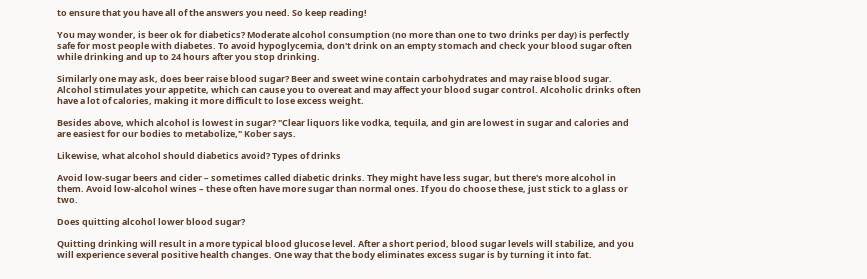to ensure that you have all of the answers you need. So keep reading!

You may wonder, is beer ok for diabetics? Moderate alcohol consumption (no more than one to two drinks per day) is perfectly safe for most people with diabetes. To avoid hypoglycemia, don't drink on an empty stomach and check your blood sugar often while drinking and up to 24 hours after you stop drinking.

Similarly one may ask, does beer raise blood sugar? Beer and sweet wine contain carbohydrates and may raise blood sugar. Alcohol stimulates your appetite, which can cause you to overeat and may affect your blood sugar control. Alcoholic drinks often have a lot of calories, making it more difficult to lose excess weight.

Besides above, which alcohol is lowest in sugar? "Clear liquors like vodka, tequila, and gin are lowest in sugar and calories and are easiest for our bodies to metabolize," Kober says.

Likewise, what alcohol should diabetics avoid? Types of drinks

Avoid low-sugar beers and cider – sometimes called diabetic drinks. They might have less sugar, but there's more alcohol in them. Avoid low-alcohol wines – these often have more sugar than normal ones. If you do choose these, just stick to a glass or two.

Does quitting alcohol lower blood sugar?

Quitting drinking will result in a more typical blood glucose level. After a short period, blood sugar levels will stabilize, and you will experience several positive health changes. One way that the body eliminates excess sugar is by turning it into fat.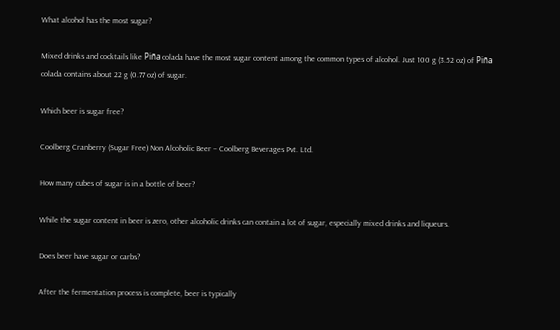What alcohol has the most sugar?

Mixed drinks and cocktails like Piña colada have the most sugar content among the common types of alcohol. Just 100 g (3.52 oz) of Piña colada contains about 22 g (0.77 oz) of sugar.

Which beer is sugar free?

Coolberg Cranberry (Sugar Free) Non Alcoholic Beer – Coolberg Beverages Pvt. Ltd.

How many cubes of sugar is in a bottle of beer?

While the sugar content in beer is zero, other alcoholic drinks can contain a lot of sugar, especially mixed drinks and liqueurs.

Does beer have sugar or carbs?

After the fermentation process is complete, beer is typically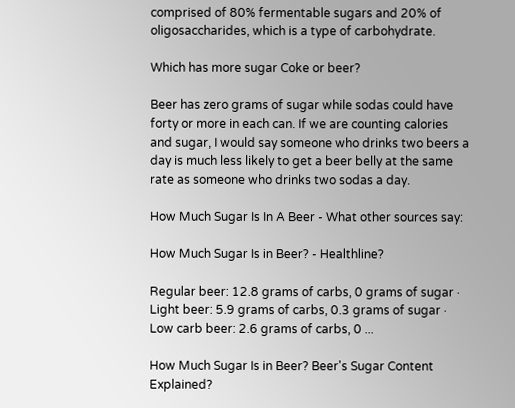comprised of 80% fermentable sugars and 20% of oligosaccharides, which is a type of carbohydrate.

Which has more sugar Coke or beer?

Beer has zero grams of sugar while sodas could have forty or more in each can. If we are counting calories and sugar, I would say someone who drinks two beers a day is much less likely to get a beer belly at the same rate as someone who drinks two sodas a day.

How Much Sugar Is In A Beer - What other sources say:

How Much Sugar Is in Beer? - Healthline?

Regular beer: 12.8 grams of carbs, 0 grams of sugar · Light beer: 5.9 grams of carbs, 0.3 grams of sugar · Low carb beer: 2.6 grams of carbs, 0 ...

How Much Sugar Is in Beer? Beer's Sugar Content Explained?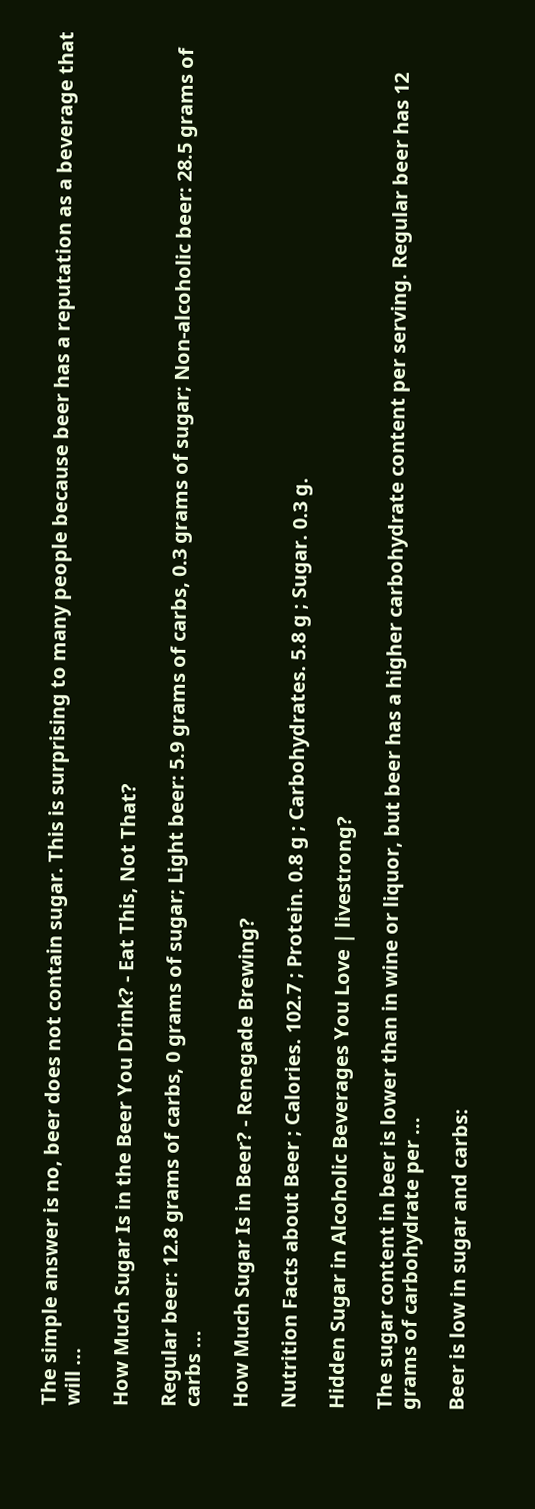The simple answer is no, beer does not contain sugar. This is surprising to many people because beer has a reputation as a beverage that will ...

How Much Sugar Is in the Beer You Drink? - Eat This, Not That?

Regular beer: 12.8 grams of carbs, 0 grams of sugar; Light beer: 5.9 grams of carbs, 0.3 grams of sugar; Non-alcoholic beer: 28.5 grams of carbs ...

How Much Sugar Is in Beer? - Renegade Brewing?

Nutrition Facts about Beer ; Calories. 102.7 ; Protein. 0.8 g ; Carbohydrates. 5.8 g ; Sugar. 0.3 g.

Hidden Sugar in Alcoholic Beverages You Love | livestrong?

The sugar content in beer is lower than in wine or liquor, but beer has a higher carbohydrate content per serving. Regular beer has 12 grams of carbohydrate per ...

Beer is low in sugar and carbs: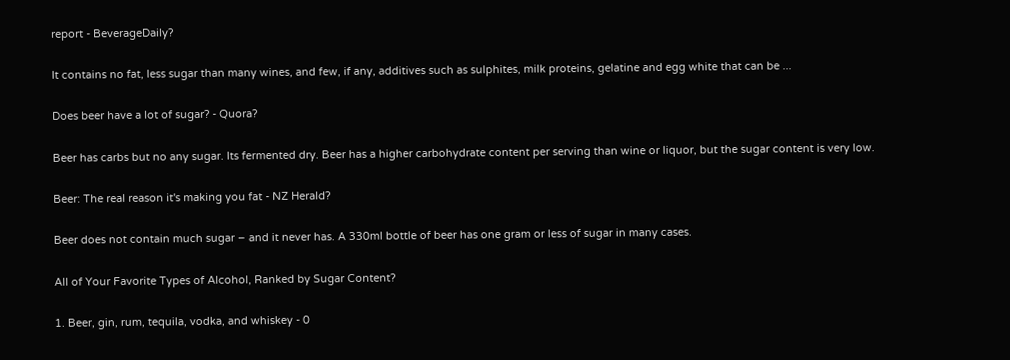report - BeverageDaily?

It contains no fat, less sugar than many wines, and few, if any, additives such as sulphites, milk proteins, gelatine and egg white that can be ...

Does beer have a lot of sugar? - Quora?

Beer has carbs but no any sugar. Its fermented dry. Beer has a higher carbohydrate content per serving than wine or liquor, but the sugar content is very low.

Beer: The real reason it's making you fat - NZ Herald?

Beer does not contain much sugar – and it never has. A 330ml bottle of beer has one gram or less of sugar in many cases.

All of Your Favorite Types of Alcohol, Ranked by Sugar Content?

1. Beer, gin, rum, tequila, vodka, and whiskey - 0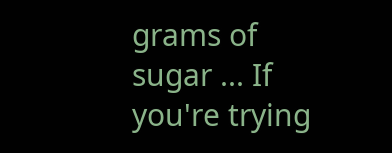grams of sugar ... If you're trying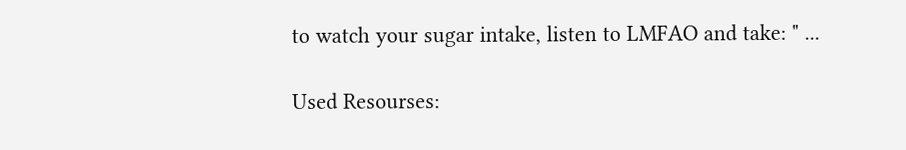to watch your sugar intake, listen to LMFAO and take: " ...

Used Resourses: